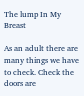The lump In My Breast

As an adult there are many things we have to check. Check the doors are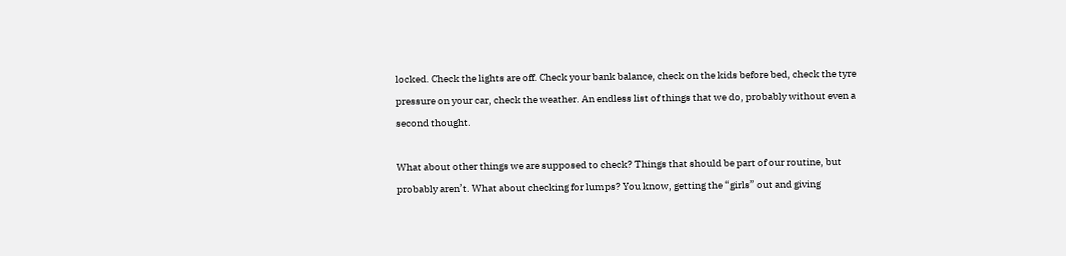locked. Check the lights are off. Check your bank balance, check on the kids before bed, check the tyre pressure on your car, check the weather. An endless list of things that we do, probably without even a second thought.

What about other things we are supposed to check? Things that should be part of our routine, but probably aren’t. What about checking for lumps? You know, getting the “girls” out and giving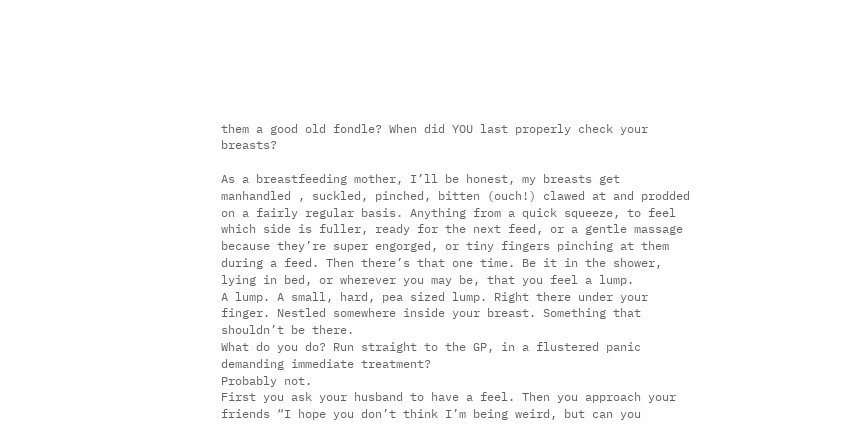them a good old fondle? When did YOU last properly check your breasts?

As a breastfeeding mother, I’ll be honest, my breasts get manhandled , suckled, pinched, bitten (ouch!) clawed at and prodded on a fairly regular basis. Anything from a quick squeeze, to feel which side is fuller, ready for the next feed, or a gentle massage because they’re super engorged, or tiny fingers pinching at them during a feed. Then there’s that one time. Be it in the shower, lying in bed, or wherever you may be, that you feel a lump.
A lump. A small, hard, pea sized lump. Right there under your finger. Nestled somewhere inside your breast. Something that shouldn’t be there.
What do you do? Run straight to the GP, in a flustered panic demanding immediate treatment?
Probably not.
First you ask your husband to have a feel. Then you approach your friends “I hope you don’t think I’m being weird, but can you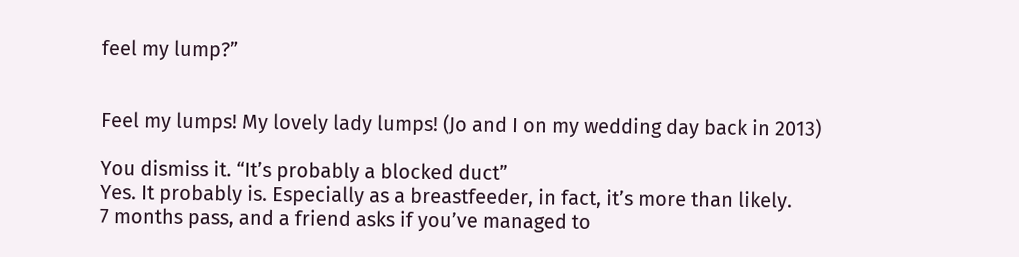feel my lump?”


Feel my lumps! My lovely lady lumps! (Jo and I on my wedding day back in 2013)

You dismiss it. “It’s probably a blocked duct”
Yes. It probably is. Especially as a breastfeeder, in fact, it’s more than likely.
7 months pass, and a friend asks if you’ve managed to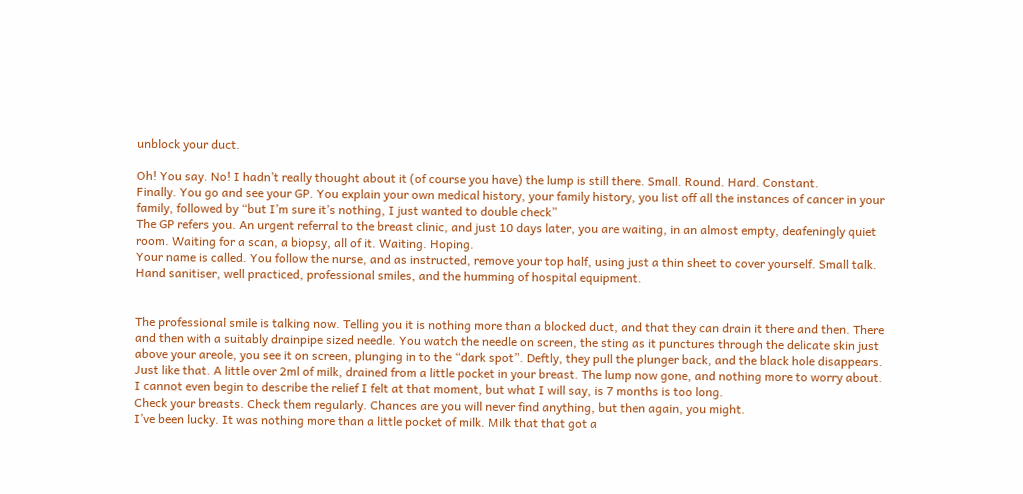unblock your duct.

Oh! You say. No! I hadn’t really thought about it (of course you have) the lump is still there. Small. Round. Hard. Constant.
Finally. You go and see your GP. You explain your own medical history, your family history, you list off all the instances of cancer in your family, followed by “but I’m sure it’s nothing, I just wanted to double check”
The GP refers you. An urgent referral to the breast clinic, and just 10 days later, you are waiting, in an almost empty, deafeningly quiet room. Waiting for a scan, a biopsy, all of it. Waiting. Hoping.
Your name is called. You follow the nurse, and as instructed, remove your top half, using just a thin sheet to cover yourself. Small talk. Hand sanitiser, well practiced, professional smiles, and the humming of hospital equipment.


The professional smile is talking now. Telling you it is nothing more than a blocked duct, and that they can drain it there and then. There and then with a suitably drainpipe sized needle. You watch the needle on screen, the sting as it punctures through the delicate skin just above your areole, you see it on screen, plunging in to the “dark spot”. Deftly, they pull the plunger back, and the black hole disappears.
Just like that. A little over 2ml of milk, drained from a little pocket in your breast. The lump now gone, and nothing more to worry about.
I cannot even begin to describe the relief I felt at that moment, but what I will say, is 7 months is too long.
Check your breasts. Check them regularly. Chances are you will never find anything, but then again, you might.
I’ve been lucky. It was nothing more than a little pocket of milk. Milk that that got a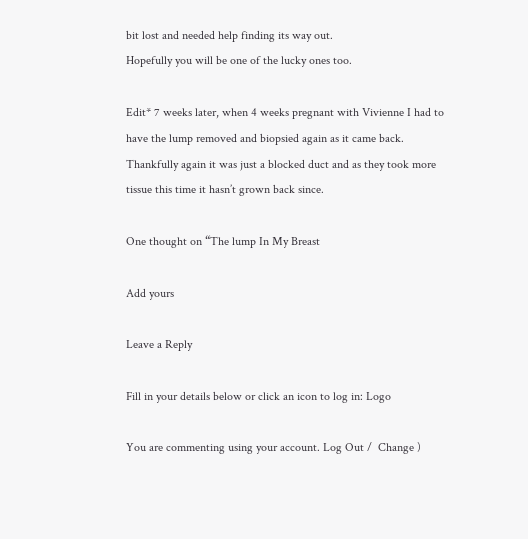bit lost and needed help finding its way out.
Hopefully you will be one of the lucky ones too.

Edit* 7 weeks later, when 4 weeks pregnant with Vivienne I had to have the lump removed and biopsied again as it came back. Thankfully again it was just a blocked duct and as they took more tissue this time it hasn’t grown back since.

One thought on “The lump In My Breast

Add yours

Leave a Reply

Fill in your details below or click an icon to log in: Logo

You are commenting using your account. Log Out /  Change )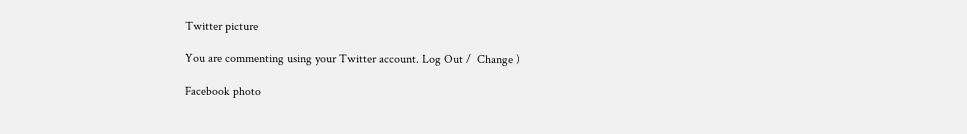Twitter picture

You are commenting using your Twitter account. Log Out /  Change )

Facebook photo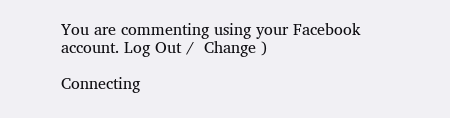You are commenting using your Facebook account. Log Out /  Change )

Connecting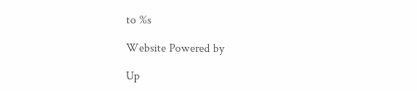to %s

Website Powered by

Up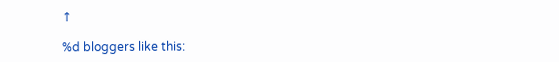↑

%d bloggers like this: